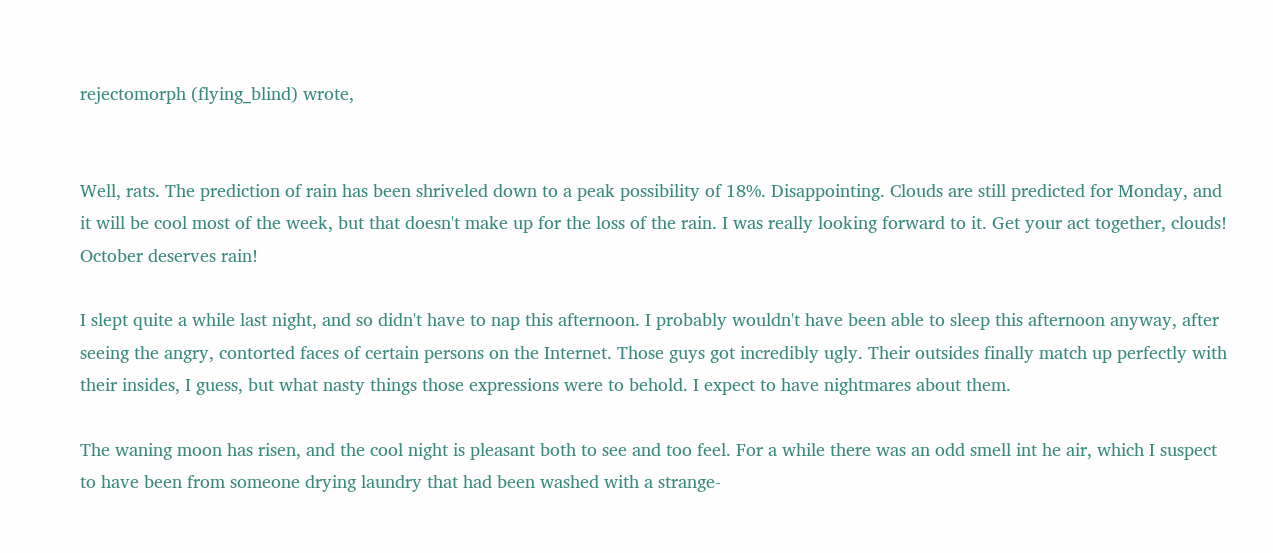rejectomorph (flying_blind) wrote,


Well, rats. The prediction of rain has been shriveled down to a peak possibility of 18%. Disappointing. Clouds are still predicted for Monday, and it will be cool most of the week, but that doesn't make up for the loss of the rain. I was really looking forward to it. Get your act together, clouds! October deserves rain!

I slept quite a while last night, and so didn't have to nap this afternoon. I probably wouldn't have been able to sleep this afternoon anyway, after seeing the angry, contorted faces of certain persons on the Internet. Those guys got incredibly ugly. Their outsides finally match up perfectly with their insides, I guess, but what nasty things those expressions were to behold. I expect to have nightmares about them.

The waning moon has risen, and the cool night is pleasant both to see and too feel. For a while there was an odd smell int he air, which I suspect to have been from someone drying laundry that had been washed with a strange-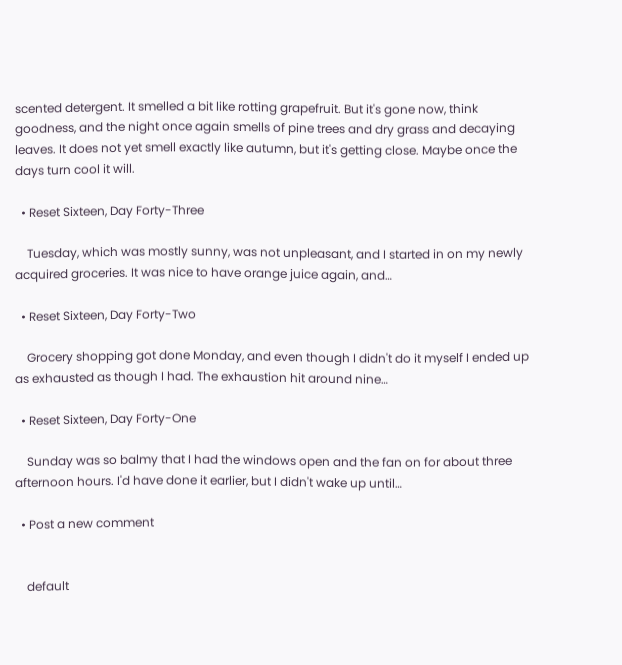scented detergent. It smelled a bit like rotting grapefruit. But it's gone now, think goodness, and the night once again smells of pine trees and dry grass and decaying leaves. It does not yet smell exactly like autumn, but it's getting close. Maybe once the days turn cool it will.

  • Reset Sixteen, Day Forty-Three

    Tuesday, which was mostly sunny, was not unpleasant, and I started in on my newly acquired groceries. It was nice to have orange juice again, and…

  • Reset Sixteen, Day Forty-Two

    Grocery shopping got done Monday, and even though I didn't do it myself I ended up as exhausted as though I had. The exhaustion hit around nine…

  • Reset Sixteen, Day Forty-One

    Sunday was so balmy that I had the windows open and the fan on for about three afternoon hours. I'd have done it earlier, but I didn't wake up until…

  • Post a new comment


    default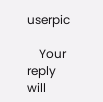userpic

    Your reply will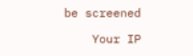be screened

    Your IP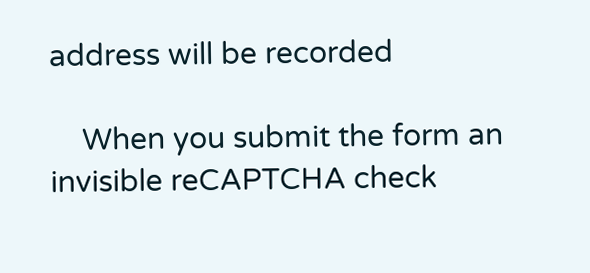address will be recorded

    When you submit the form an invisible reCAPTCHA check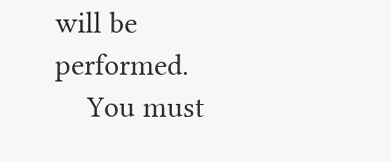will be performed.
    You must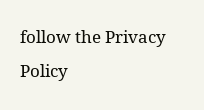follow the Privacy Policy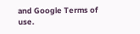and Google Terms of use.